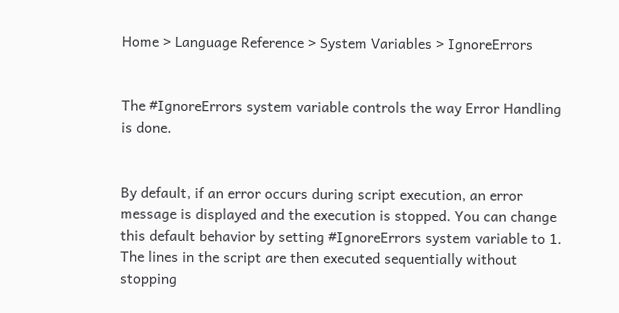Home > Language Reference > System Variables > IgnoreErrors


The #IgnoreErrors system variable controls the way Error Handling is done.


By default, if an error occurs during script execution, an error message is displayed and the execution is stopped. You can change this default behavior by setting #IgnoreErrors system variable to 1. The lines in the script are then executed sequentially without stopping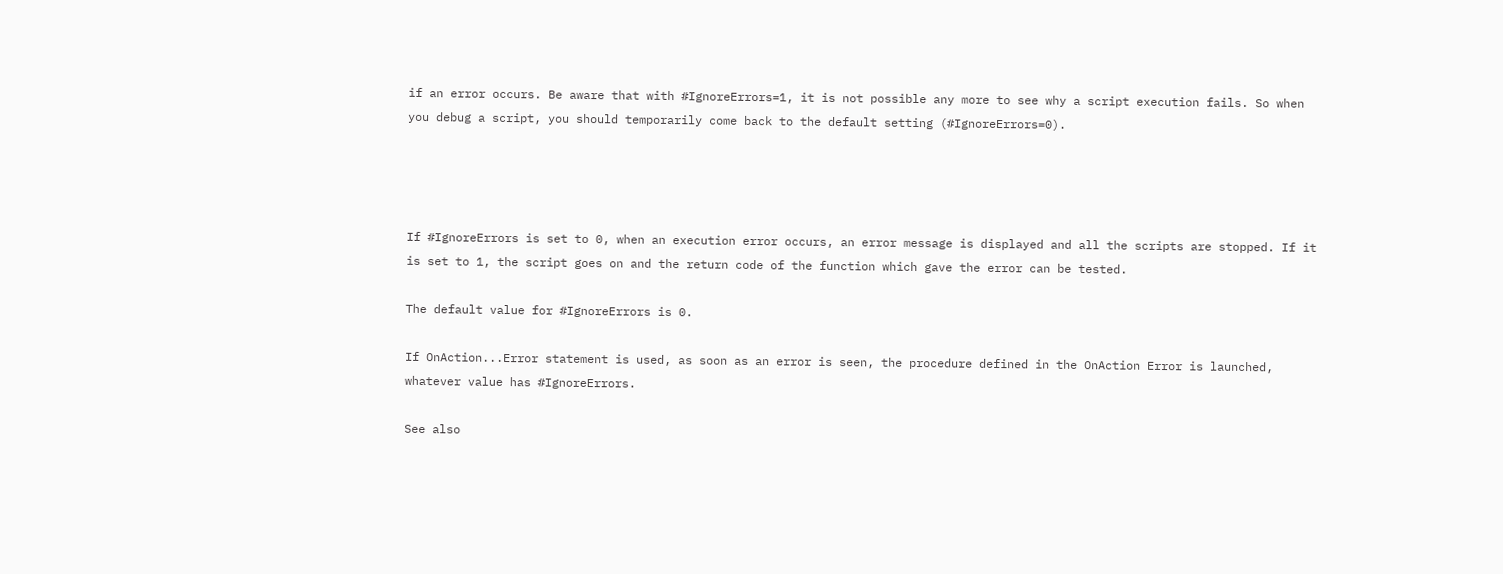if an error occurs. Be aware that with #IgnoreErrors=1, it is not possible any more to see why a script execution fails. So when you debug a script, you should temporarily come back to the default setting (#IgnoreErrors=0).




If #IgnoreErrors is set to 0, when an execution error occurs, an error message is displayed and all the scripts are stopped. If it is set to 1, the script goes on and the return code of the function which gave the error can be tested.

The default value for #IgnoreErrors is 0.

If OnAction...Error statement is used, as soon as an error is seen, the procedure defined in the OnAction Error is launched, whatever value has #IgnoreErrors.

See also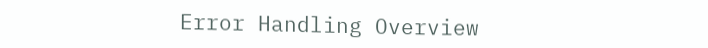Error Handling Overview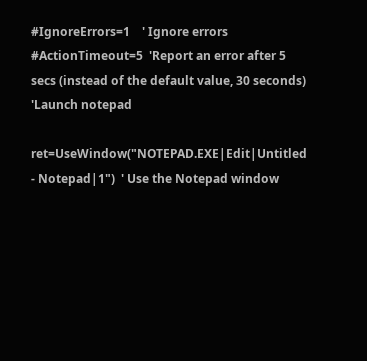#IgnoreErrors=1    ' Ignore errors
#ActionTimeout=5  'Report an error after 5 secs (instead of the default value, 30 seconds)
'Launch notepad

ret=UseWindow("NOTEPAD.EXE|Edit|Untitled - Notepad|1")  ' Use the Notepad window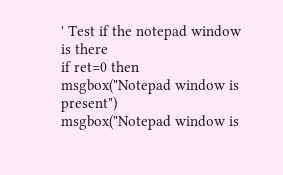' Test if the notepad window is there
if ret=0 then
msgbox("Notepad window is present")
msgbox("Notepad window is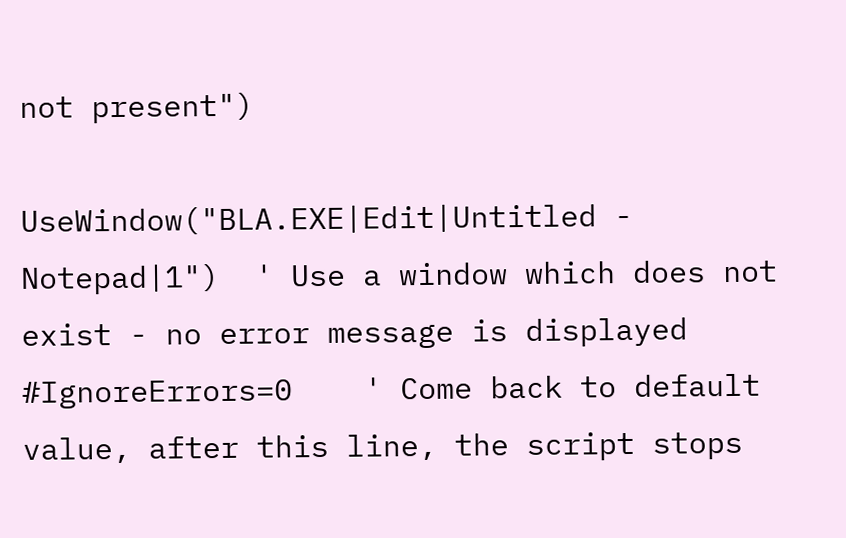not present")

UseWindow("BLA.EXE|Edit|Untitled - Notepad|1")  ' Use a window which does not exist - no error message is displayed
#IgnoreErrors=0    ' Come back to default value, after this line, the script stops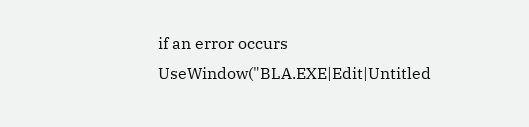if an error occurs
UseWindow("BLA.EXE|Edit|Untitled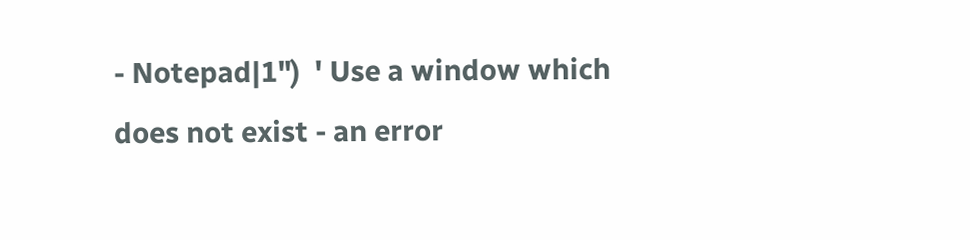- Notepad|1")  ' Use a window which does not exist - an error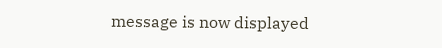message is now displayed